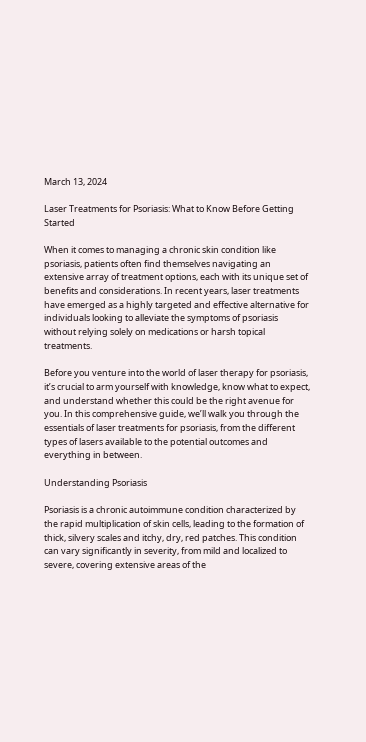March 13, 2024

Laser Treatments for Psoriasis: What to Know Before Getting Started

When it comes to managing a chronic skin condition like psoriasis, patients often find themselves navigating an extensive array of treatment options, each with its unique set of benefits and considerations. In recent years, laser treatments have emerged as a highly targeted and effective alternative for individuals looking to alleviate the symptoms of psoriasis without relying solely on medications or harsh topical treatments.

Before you venture into the world of laser therapy for psoriasis, it’s crucial to arm yourself with knowledge, know what to expect, and understand whether this could be the right avenue for you. In this comprehensive guide, we’ll walk you through the essentials of laser treatments for psoriasis, from the different types of lasers available to the potential outcomes and everything in between.

Understanding Psoriasis

Psoriasis is a chronic autoimmune condition characterized by the rapid multiplication of skin cells, leading to the formation of thick, silvery scales and itchy, dry, red patches. This condition can vary significantly in severity, from mild and localized to severe, covering extensive areas of the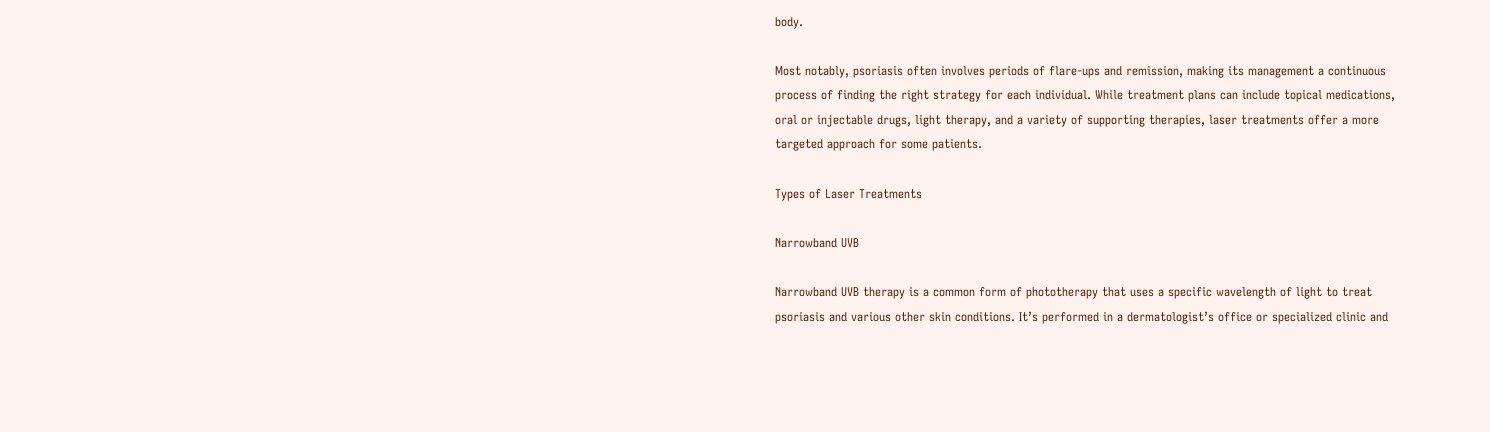body.

Most notably, psoriasis often involves periods of flare-ups and remission, making its management a continuous process of finding the right strategy for each individual. While treatment plans can include topical medications, oral or injectable drugs, light therapy, and a variety of supporting therapies, laser treatments offer a more targeted approach for some patients.

Types of Laser Treatments

Narrowband UVB

Narrowband UVB therapy is a common form of phototherapy that uses a specific wavelength of light to treat psoriasis and various other skin conditions. It’s performed in a dermatologist’s office or specialized clinic and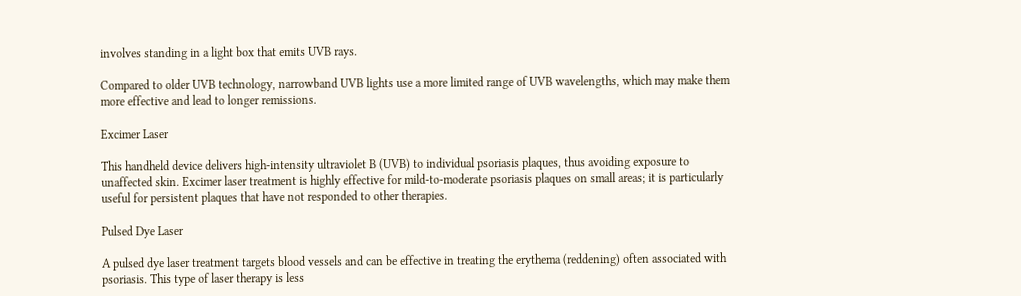involves standing in a light box that emits UVB rays.

Compared to older UVB technology, narrowband UVB lights use a more limited range of UVB wavelengths, which may make them more effective and lead to longer remissions.

Excimer Laser

This handheld device delivers high-intensity ultraviolet B (UVB) to individual psoriasis plaques, thus avoiding exposure to unaffected skin. Excimer laser treatment is highly effective for mild-to-moderate psoriasis plaques on small areas; it is particularly useful for persistent plaques that have not responded to other therapies.

Pulsed Dye Laser

A pulsed dye laser treatment targets blood vessels and can be effective in treating the erythema (reddening) often associated with psoriasis. This type of laser therapy is less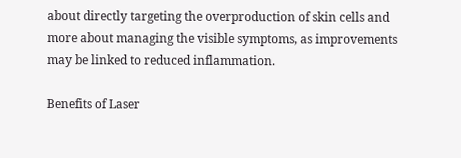about directly targeting the overproduction of skin cells and more about managing the visible symptoms, as improvements may be linked to reduced inflammation.

Benefits of Laser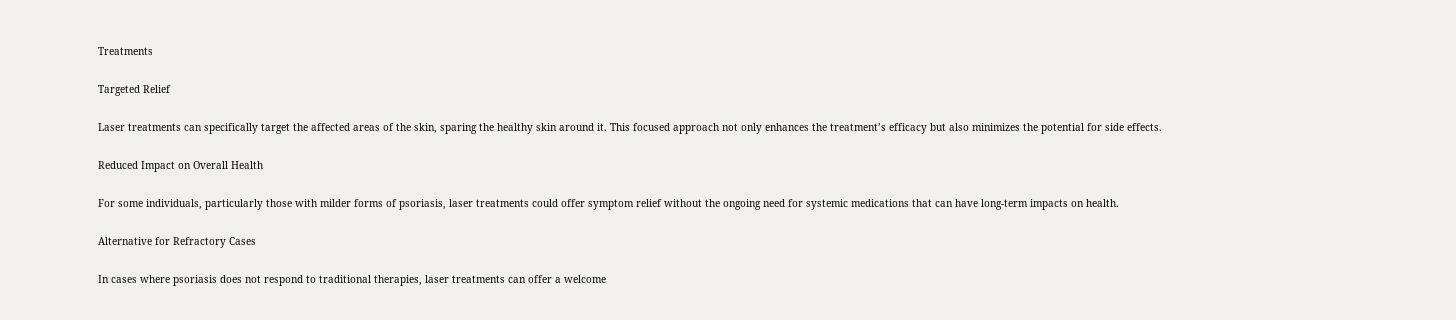Treatments

Targeted Relief

Laser treatments can specifically target the affected areas of the skin, sparing the healthy skin around it. This focused approach not only enhances the treatment’s efficacy but also minimizes the potential for side effects.

Reduced Impact on Overall Health

For some individuals, particularly those with milder forms of psoriasis, laser treatments could offer symptom relief without the ongoing need for systemic medications that can have long-term impacts on health.

Alternative for Refractory Cases

In cases where psoriasis does not respond to traditional therapies, laser treatments can offer a welcome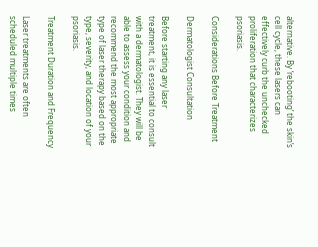alternative. By ‘rebooting’ the skin’s cell cycle, these lasers can effectively curb the unchecked proliferation that characterizes psoriasis.

Considerations Before Treatment

Dermatologist Consultation

Before starting any laser treatment, it is essential to consult with a dermatologist. They will be able to assess your condition and recommend the most appropriate type of laser therapy based on the type, severity, and location of your psoriasis.

Treatment Duration and Frequency

Laser treatments are often scheduled multiple times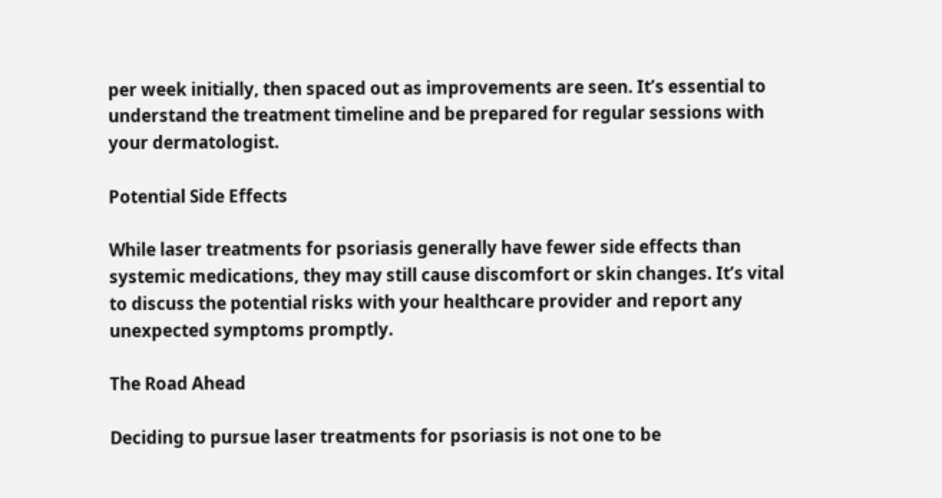per week initially, then spaced out as improvements are seen. It’s essential to understand the treatment timeline and be prepared for regular sessions with your dermatologist.

Potential Side Effects

While laser treatments for psoriasis generally have fewer side effects than systemic medications, they may still cause discomfort or skin changes. It’s vital to discuss the potential risks with your healthcare provider and report any unexpected symptoms promptly.

The Road Ahead

Deciding to pursue laser treatments for psoriasis is not one to be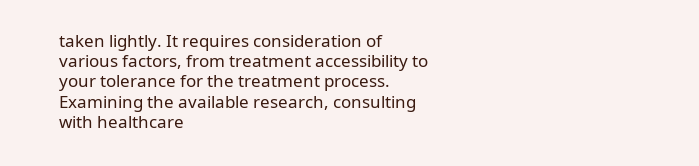taken lightly. It requires consideration of various factors, from treatment accessibility to your tolerance for the treatment process. Examining the available research, consulting with healthcare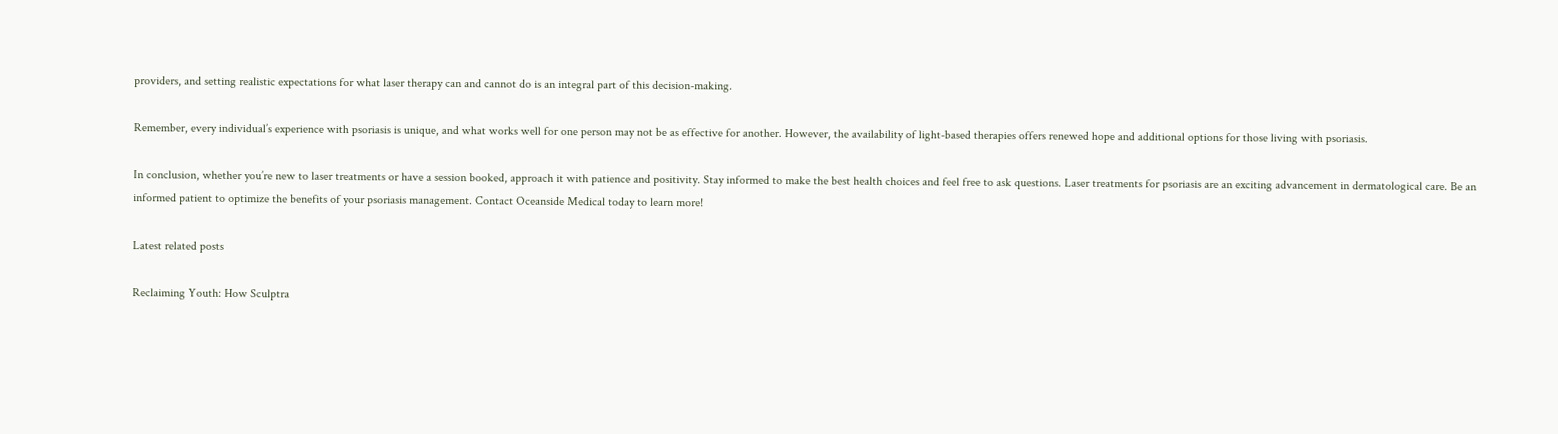providers, and setting realistic expectations for what laser therapy can and cannot do is an integral part of this decision-making.

Remember, every individual’s experience with psoriasis is unique, and what works well for one person may not be as effective for another. However, the availability of light-based therapies offers renewed hope and additional options for those living with psoriasis.

In conclusion, whether you’re new to laser treatments or have a session booked, approach it with patience and positivity. Stay informed to make the best health choices and feel free to ask questions. Laser treatments for psoriasis are an exciting advancement in dermatological care. Be an informed patient to optimize the benefits of your psoriasis management. Contact Oceanside Medical today to learn more!

Latest related posts

Reclaiming Youth: How Sculptra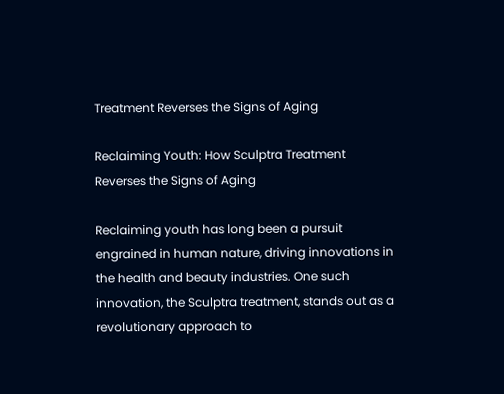Treatment Reverses the Signs of Aging

Reclaiming Youth: How Sculptra Treatment Reverses the Signs of Aging

Reclaiming youth has long been a pursuit engrained in human nature, driving innovations in the health and beauty industries. One such innovation, the Sculptra treatment, stands out as a revolutionary approach to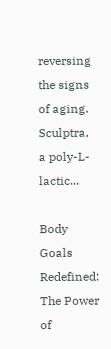reversing the signs of aging. Sculptra, a poly-L-lactic...

Body Goals Redefined: The Power of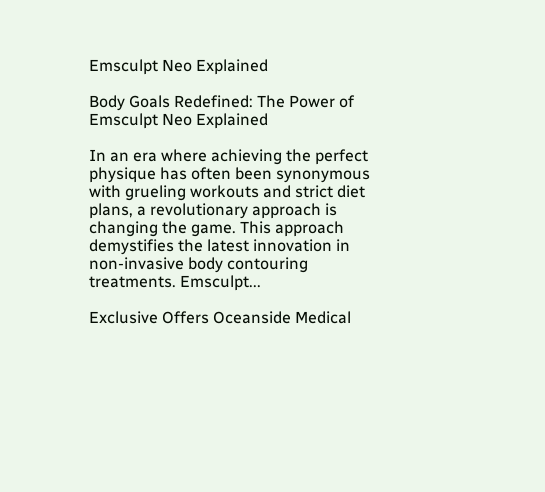Emsculpt Neo Explained

Body Goals Redefined: The Power of Emsculpt Neo Explained

In an era where achieving the perfect physique has often been synonymous with grueling workouts and strict diet plans, a revolutionary approach is changing the game. This approach demystifies the latest innovation in non-invasive body contouring treatments. Emsculpt...

Exclusive Offers Oceanside Medical